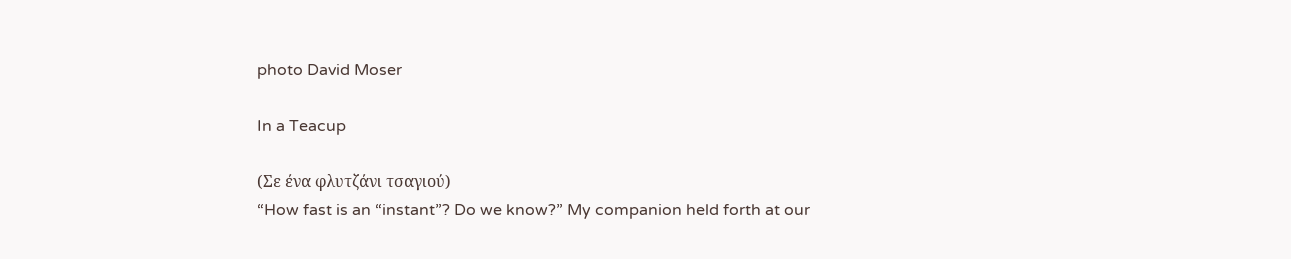photo David Moser

In a Teacup

(Σε ένα φλυτζάνι τσαγιού)
“How fast is an “instant”? Do we know?” My companion held forth at our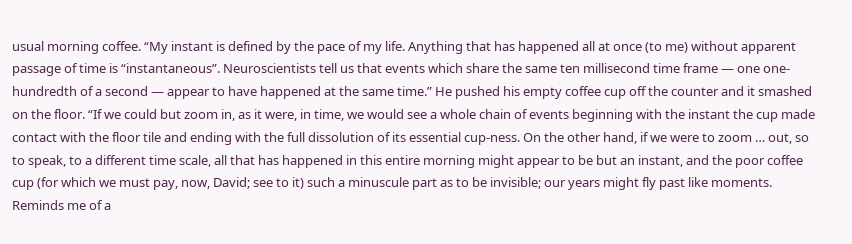usual morning coffee. “My instant is defined by the pace of my life. Anything that has happened all at once (to me) without apparent passage of time is “instantaneous”. Neuroscientists tell us that events which share the same ten millisecond time frame — one one-hundredth of a second — appear to have happened at the same time.” He pushed his empty coffee cup off the counter and it smashed on the floor. “If we could but zoom in, as it were, in time, we would see a whole chain of events beginning with the instant the cup made contact with the floor tile and ending with the full dissolution of its essential cup-ness. On the other hand, if we were to zoom … out, so to speak, to a different time scale, all that has happened in this entire morning might appear to be but an instant, and the poor coffee cup (for which we must pay, now, David; see to it) such a minuscule part as to be invisible; our years might fly past like moments. Reminds me of a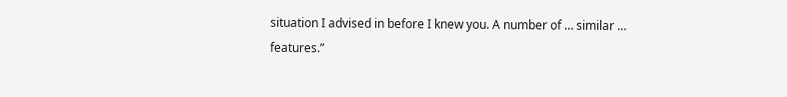situation I advised in before I knew you. A number of … similar … features.”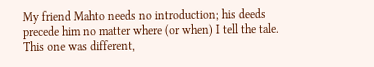My friend Mahto needs no introduction; his deeds precede him no matter where (or when) I tell the tale. This one was different,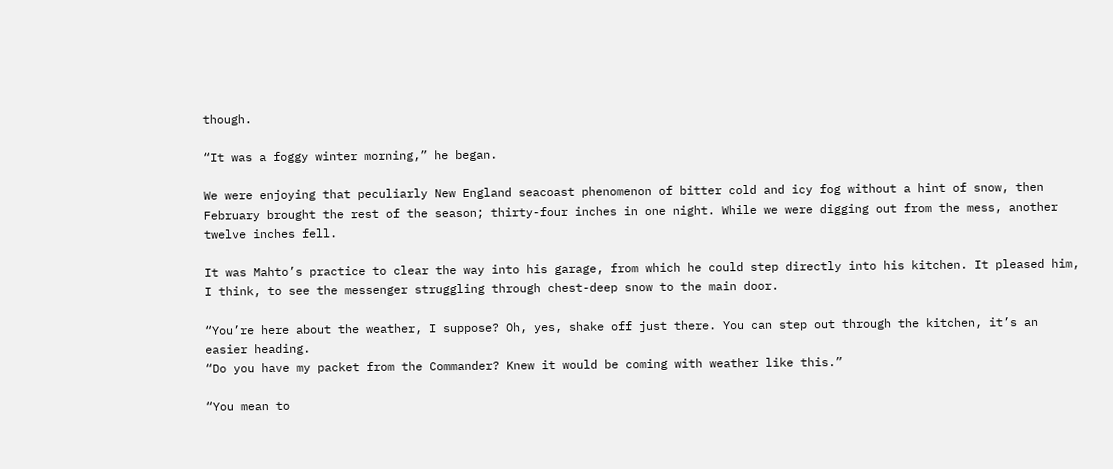though.

“It was a foggy winter morning,” he began.

We were enjoying that peculiarly New England seacoast phenomenon of bitter cold and icy fog without a hint of snow, then February brought the rest of the season; thirty-four inches in one night. While we were digging out from the mess, another twelve inches fell.

It was Mahto’s practice to clear the way into his garage, from which he could step directly into his kitchen. It pleased him, I think, to see the messenger struggling through chest-deep snow to the main door.

“You’re here about the weather, I suppose? Oh, yes, shake off just there. You can step out through the kitchen, it’s an easier heading.
“Do you have my packet from the Commander? Knew it would be coming with weather like this.”

“You mean to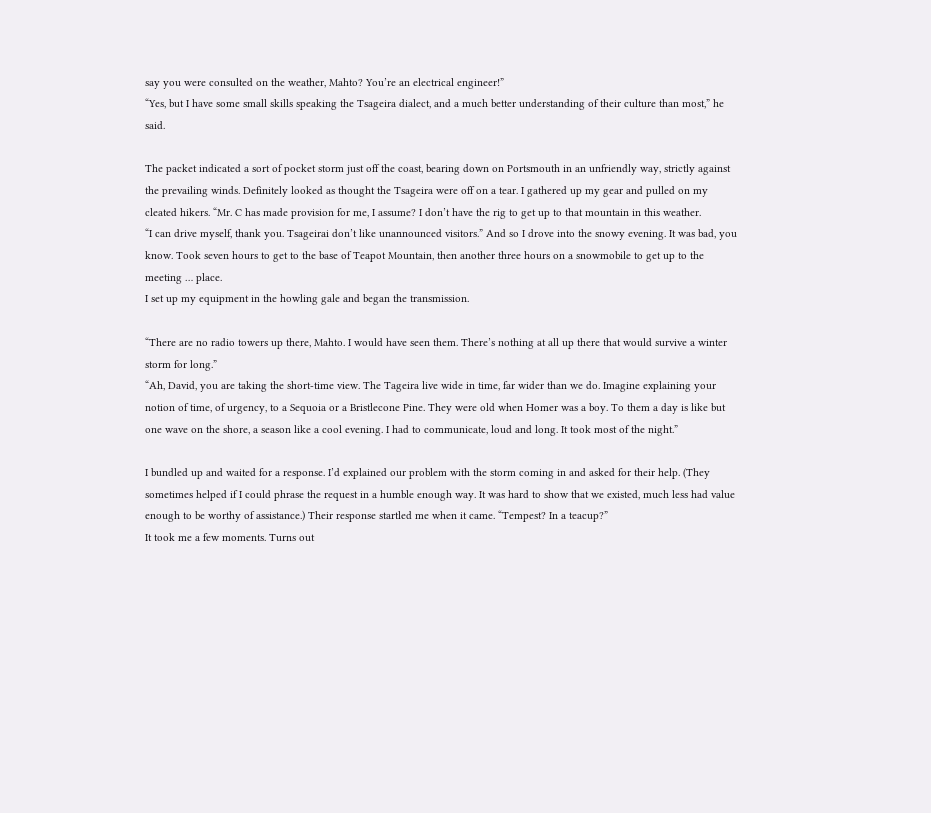say you were consulted on the weather, Mahto? You’re an electrical engineer!”
“Yes, but I have some small skills speaking the Tsageira dialect, and a much better understanding of their culture than most,” he said.

The packet indicated a sort of pocket storm just off the coast, bearing down on Portsmouth in an unfriendly way, strictly against the prevailing winds. Definitely looked as thought the Tsageira were off on a tear. I gathered up my gear and pulled on my cleated hikers. “Mr. C has made provision for me, I assume? I don’t have the rig to get up to that mountain in this weather.
“I can drive myself, thank you. Tsageirai don’t like unannounced visitors.” And so I drove into the snowy evening. It was bad, you know. Took seven hours to get to the base of Teapot Mountain, then another three hours on a snowmobile to get up to the meeting … place.
I set up my equipment in the howling gale and began the transmission.

“There are no radio towers up there, Mahto. I would have seen them. There’s nothing at all up there that would survive a winter storm for long.”
“Ah, David, you are taking the short-time view. The Tageira live wide in time, far wider than we do. Imagine explaining your notion of time, of urgency, to a Sequoia or a Bristlecone Pine. They were old when Homer was a boy. To them a day is like but one wave on the shore, a season like a cool evening. I had to communicate, loud and long. It took most of the night.”

I bundled up and waited for a response. I’d explained our problem with the storm coming in and asked for their help. (They sometimes helped if I could phrase the request in a humble enough way. It was hard to show that we existed, much less had value enough to be worthy of assistance.) Their response startled me when it came. “Tempest? In a teacup?”
It took me a few moments. Turns out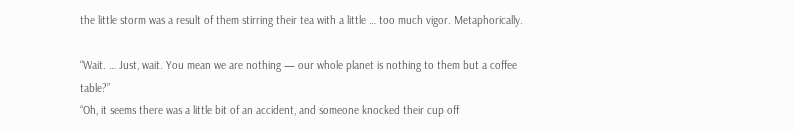the little storm was a result of them stirring their tea with a little … too much vigor. Metaphorically.

“Wait. … Just, wait. You mean we are nothing — our whole planet is nothing to them but a coffee table?”
“Oh, it seems there was a little bit of an accident, and someone knocked their cup off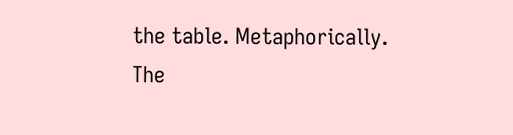the table. Metaphorically. The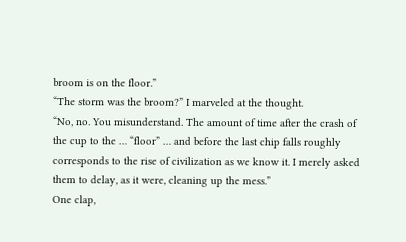broom is on the floor.”
“The storm was the broom?” I marveled at the thought.
“No, no. You misunderstand. The amount of time after the crash of the cup to the … “floor” … and before the last chip falls roughly corresponds to the rise of civilization as we know it. I merely asked them to delay, as it were, cleaning up the mess.”
One clap,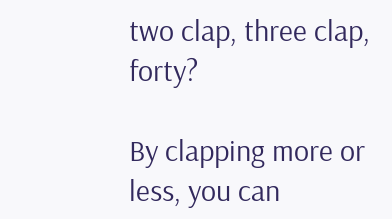two clap, three clap, forty?

By clapping more or less, you can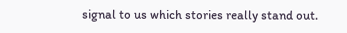signal to us which stories really stand out.